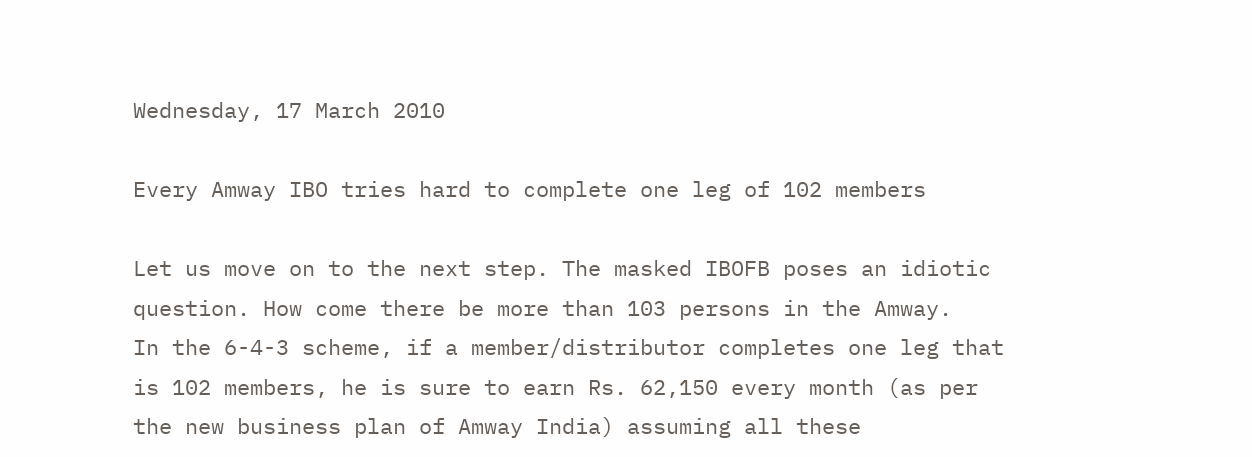Wednesday, 17 March 2010

Every Amway IBO tries hard to complete one leg of 102 members

Let us move on to the next step. The masked IBOFB poses an idiotic question. How come there be more than 103 persons in the Amway.
In the 6-4-3 scheme, if a member/distributor completes one leg that is 102 members, he is sure to earn Rs. 62,150 every month (as per the new business plan of Amway India) assuming all these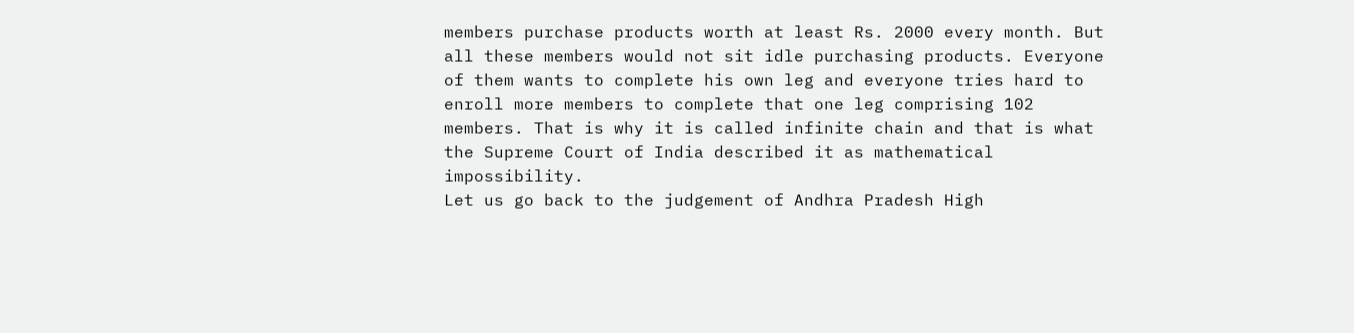members purchase products worth at least Rs. 2000 every month. But all these members would not sit idle purchasing products. Everyone of them wants to complete his own leg and everyone tries hard to enroll more members to complete that one leg comprising 102 members. That is why it is called infinite chain and that is what the Supreme Court of India described it as mathematical impossibility.
Let us go back to the judgement of Andhra Pradesh High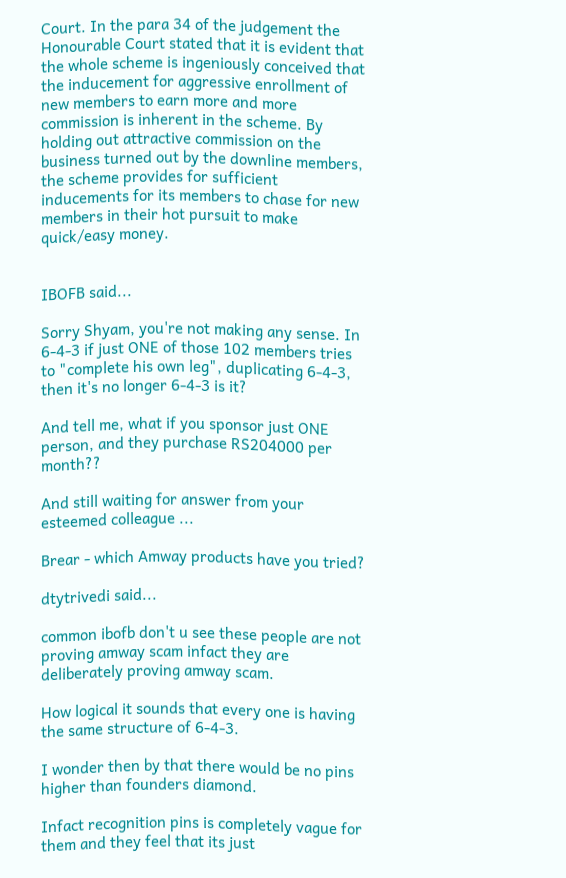Court. In the para 34 of the judgement the Honourable Court stated that it is evident that the whole scheme is ingeniously conceived that the inducement for aggressive enrollment of new members to earn more and more commission is inherent in the scheme. By holding out attractive commission on the business turned out by the downline members, the scheme provides for sufficient inducements for its members to chase for new members in their hot pursuit to make quick/easy money.


IBOFB said...

Sorry Shyam, you're not making any sense. In 6-4-3 if just ONE of those 102 members tries to "complete his own leg", duplicating 6-4-3, then it's no longer 6-4-3 is it?

And tell me, what if you sponsor just ONE person, and they purchase RS204000 per month??

And still waiting for answer from your esteemed colleague ...

Brear - which Amway products have you tried?

dtytrivedi said...

common ibofb don't u see these people are not proving amway scam infact they are deliberately proving amway scam.

How logical it sounds that every one is having the same structure of 6-4-3.

I wonder then by that there would be no pins higher than founders diamond.

Infact recognition pins is completely vague for them and they feel that its just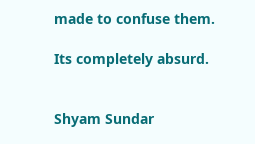made to confuse them.

Its completely absurd.


Shyam Sundar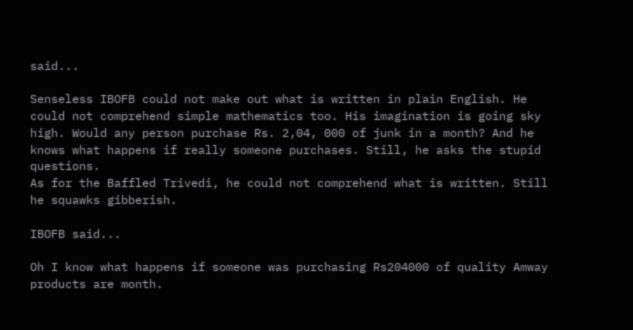said...

Senseless IBOFB could not make out what is written in plain English. He could not comprehend simple mathematics too. His imagination is going sky high. Would any person purchase Rs. 2,04, 000 of junk in a month? And he knows what happens if really someone purchases. Still, he asks the stupid questions.
As for the Baffled Trivedi, he could not comprehend what is written. Still he squawks gibberish.

IBOFB said...

Oh I know what happens if someone was purchasing Rs204000 of quality Amway products are month.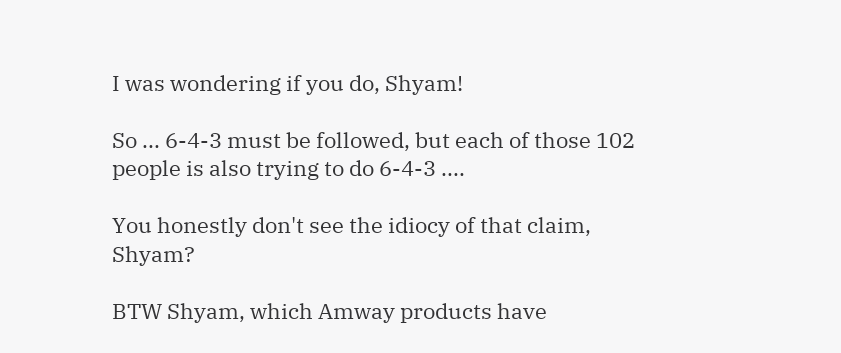I was wondering if you do, Shyam!

So ... 6-4-3 must be followed, but each of those 102 people is also trying to do 6-4-3 ....

You honestly don't see the idiocy of that claim, Shyam?

BTW Shyam, which Amway products have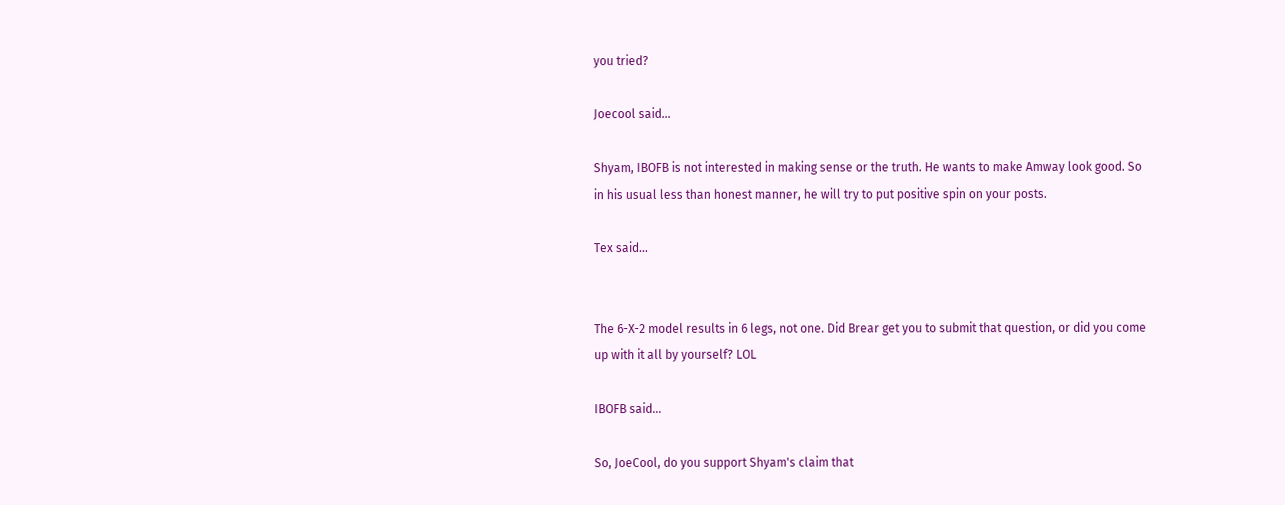you tried?

Joecool said...

Shyam, IBOFB is not interested in making sense or the truth. He wants to make Amway look good. So in his usual less than honest manner, he will try to put positive spin on your posts.

Tex said...


The 6-X-2 model results in 6 legs, not one. Did Brear get you to submit that question, or did you come up with it all by yourself? LOL

IBOFB said...

So, JoeCool, do you support Shyam's claim that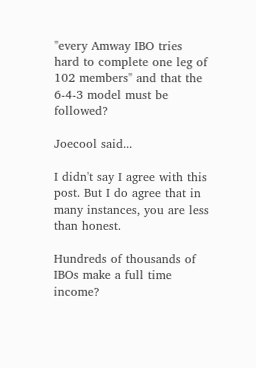"every Amway IBO tries hard to complete one leg of 102 members" and that the 6-4-3 model must be followed?

Joecool said...

I didn't say I agree with this post. But I do agree that in many instances, you are less than honest.

Hundreds of thousands of IBOs make a full time income?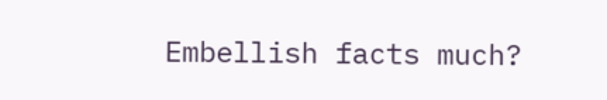Embellish facts much?